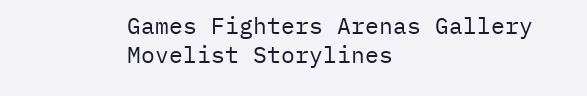Games Fighters Arenas Gallery Movelist Storylines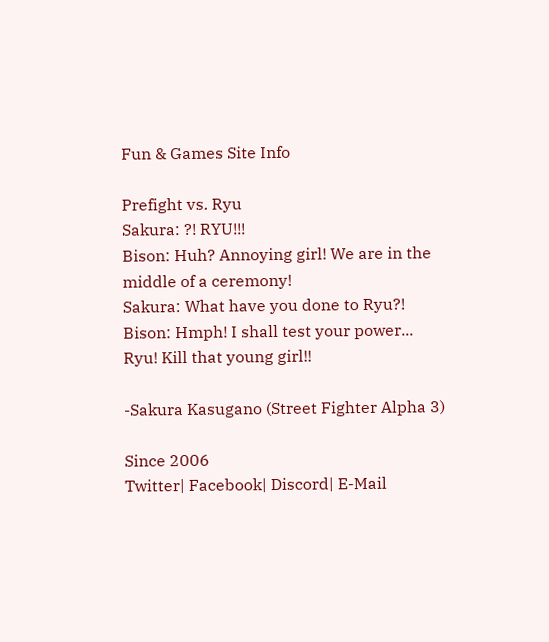Fun & Games Site Info

Prefight vs. Ryu
Sakura: ?! RYU!!!
Bison: Huh? Annoying girl! We are in the middle of a ceremony!
Sakura: What have you done to Ryu?!
Bison: Hmph! I shall test your power... Ryu! Kill that young girl!!

-Sakura Kasugano (Street Fighter Alpha 3)

Since 2006
Twitter| Facebook| Discord| E-Mail